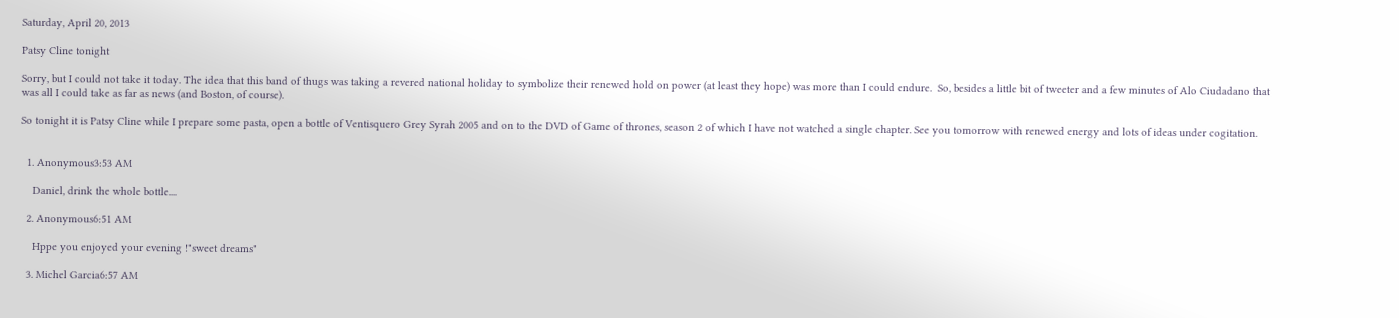Saturday, April 20, 2013

Patsy Cline tonight

Sorry, but I could not take it today. The idea that this band of thugs was taking a revered national holiday to symbolize their renewed hold on power (at least they hope) was more than I could endure.  So, besides a little bit of tweeter and a few minutes of Alo Ciudadano that was all I could take as far as news (and Boston, of course).

So tonight it is Patsy Cline while I prepare some pasta, open a bottle of Ventisquero Grey Syrah 2005 and on to the DVD of Game of thrones, season 2 of which I have not watched a single chapter. See you tomorrow with renewed energy and lots of ideas under cogitation.


  1. Anonymous3:53 AM

    Daniel, drink the whole bottle....

  2. Anonymous6:51 AM

    Hppe you enjoyed your evening !"sweet dreams"

  3. Michel Garcia6:57 AM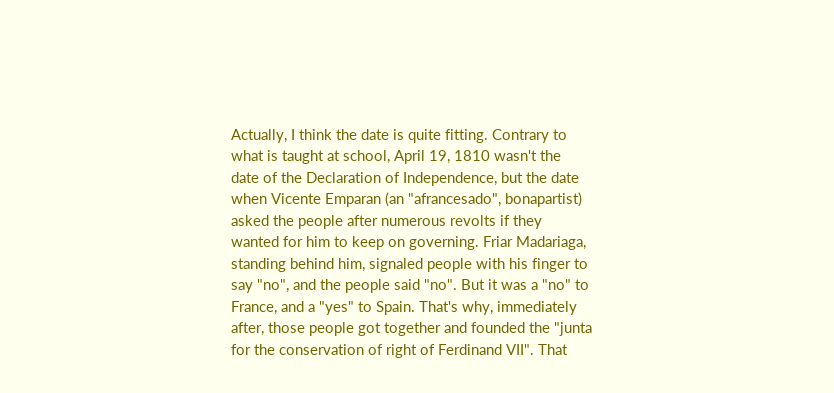Actually, I think the date is quite fitting. Contrary to what is taught at school, April 19, 1810 wasn't the date of the Declaration of Independence, but the date when Vicente Emparan (an "afrancesado", bonapartist) asked the people after numerous revolts if they wanted for him to keep on governing. Friar Madariaga, standing behind him, signaled people with his finger to say "no", and the people said "no". But it was a "no" to France, and a "yes" to Spain. That's why, immediately after, those people got together and founded the "junta for the conservation of right of Ferdinand VII". That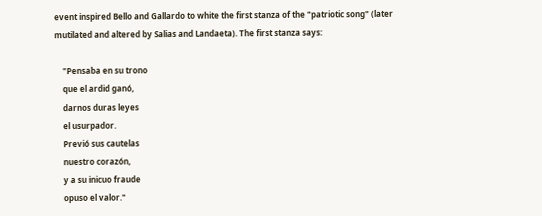event inspired Bello and Gallardo to white the first stanza of the "patriotic song" (later mutilated and altered by Salias and Landaeta). The first stanza says:

    "Pensaba en su trono
    que el ardid ganó,
    darnos duras leyes
    el usurpador.
    Previó sus cautelas
    nuestro corazón,
    y a su inicuo fraude
    opuso el valor."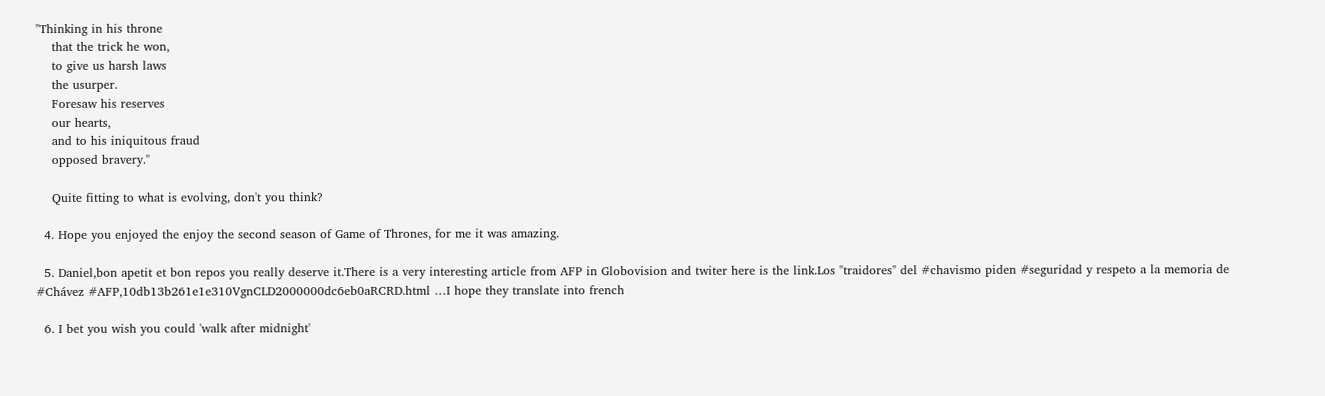"Thinking in his throne
    that the trick he won,
    to give us harsh laws
    the usurper.
    Foresaw his reserves
    our hearts,
    and to his iniquitous fraud
    opposed bravery."

    Quite fitting to what is evolving, don't you think?

  4. Hope you enjoyed the enjoy the second season of Game of Thrones, for me it was amazing.

  5. Daniel,bon apetit et bon repos you really deserve it.There is a very interesting article from AFP in Globovision and twiter here is the link.Los "traidores" del #chavismo piden #seguridad y respeto a la memoria de #Chávez #AFP,10db13b261e1e310VgnCLD2000000dc6eb0aRCRD.html …I hope they translate into french

  6. I bet you wish you could 'walk after midnight'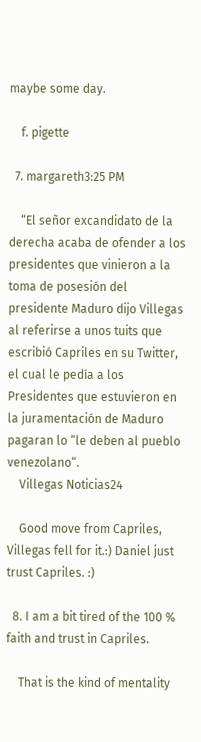maybe some day.

    f. pigette

  7. margareth3:25 PM

    “El señor excandidato de la derecha acaba de ofender a los presidentes que vinieron a la toma de posesión del presidente Maduro dijo Villegas al referirse a unos tuits que escribió Capriles en su Twitter, el cual le pedía a los Presidentes que estuvieron en la juramentación de Maduro pagaran lo “le deben al pueblo venezolano“.
    Villegas Noticias24

    Good move from Capriles, Villegas fell for it.:) Daniel just trust Capriles. :)

  8. I am a bit tired of the 100 % faith and trust in Capriles.

    That is the kind of mentality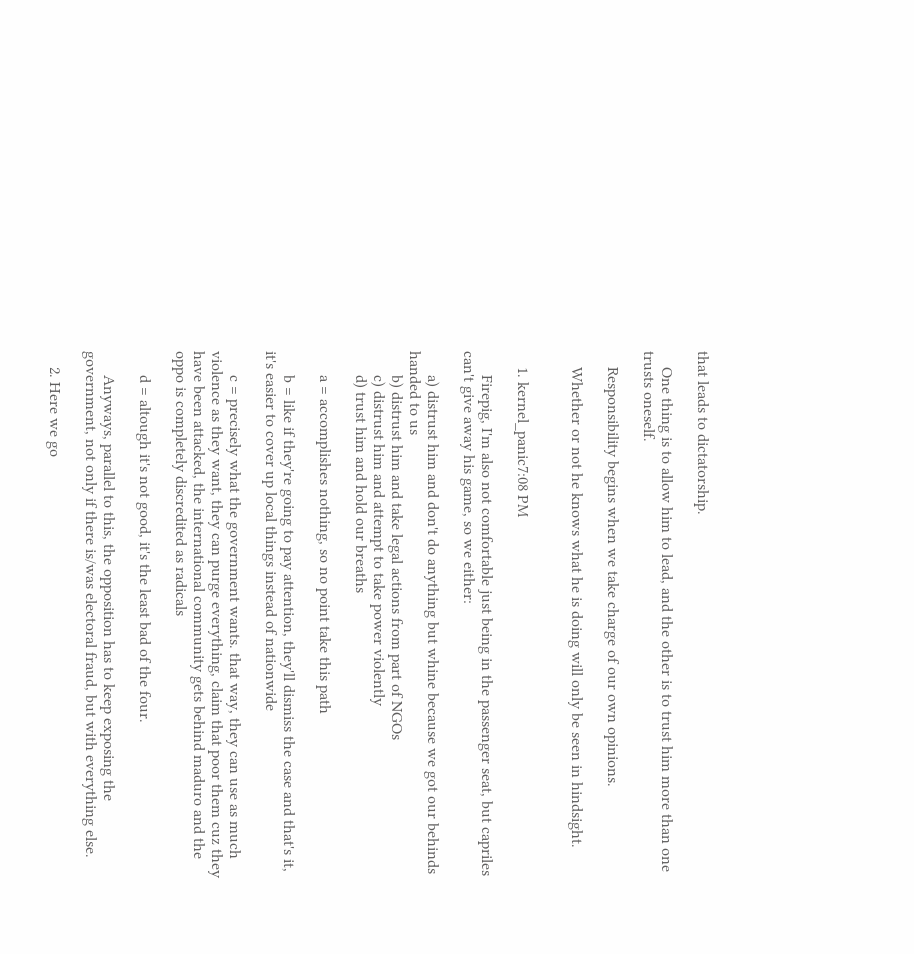that leads to dictatorship.

    One thing is to allow him to lead, and the other is to trust him more than one trusts oneself.

    Responsibility begins when we take charge of our own opinions.

    Whether or not he knows what he is doing will only be seen in hindsight.


    1. kernel_panic7:08 PM

      Firepig, I'm also not comfortable just being in the passenger seat, but capriles can't give away his game, so we either:

      a) distrust him and don't do anything but whine because we got our behinds handed to us
      b) distrust him and take legal actions from part of NGOs
      c) distrust him and attempt to take power violently
      d) trust him and hold our breaths

      a = accomplishes nothing, so no point take this path

      b = like if they're going to pay attention, they'll dismiss the case and that's it, it's easier to cover up local things instead of nationwide

      c = precisely what the government wants. that way, they can use as much violence as they want, they can purge everything, claim that poor them cuz they have been attacked, the international community gets behind maduro and the oppo is completely discredited as radicals

      d = altough it's not good, it's the least bad of the four.

      Anyways, parallel to this, the opposition has to keep exposing the government, not only if there is/was electoral fraud, but with everything else.

    2. Here we go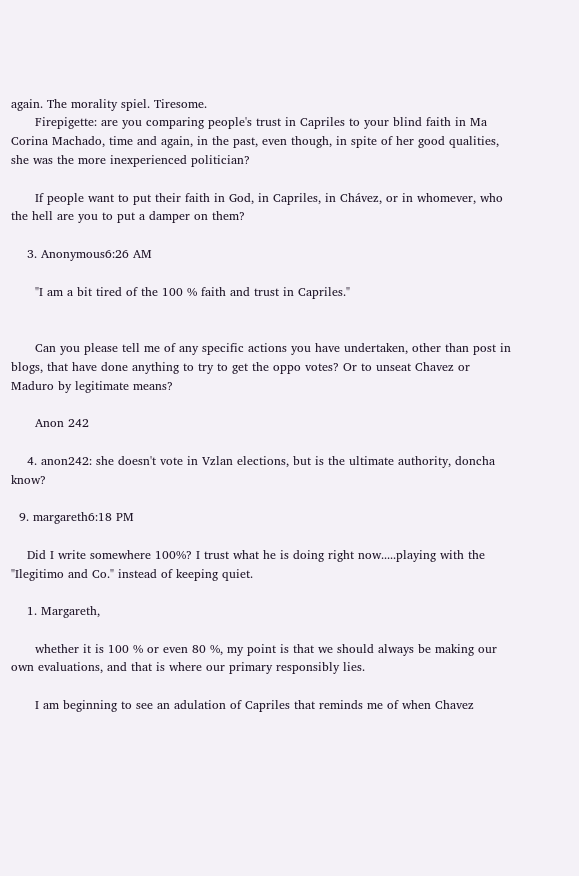again. The morality spiel. Tiresome.
      Firepigette: are you comparing people's trust in Capriles to your blind faith in Ma Corina Machado, time and again, in the past, even though, in spite of her good qualities, she was the more inexperienced politician?

      If people want to put their faith in God, in Capriles, in Chávez, or in whomever, who the hell are you to put a damper on them?

    3. Anonymous6:26 AM

      "I am a bit tired of the 100 % faith and trust in Capriles."


      Can you please tell me of any specific actions you have undertaken, other than post in blogs, that have done anything to try to get the oppo votes? Or to unseat Chavez or Maduro by legitimate means?

      Anon 242

    4. anon242: she doesn't vote in Vzlan elections, but is the ultimate authority, doncha know?

  9. margareth6:18 PM

    Did I write somewhere 100%? I trust what he is doing right now.....playing with the "Ilegitimo and Co." instead of keeping quiet.

    1. Margareth,

      whether it is 100 % or even 80 %, my point is that we should always be making our own evaluations, and that is where our primary responsibly lies.

      I am beginning to see an adulation of Capriles that reminds me of when Chavez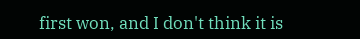first won, and I don't think it is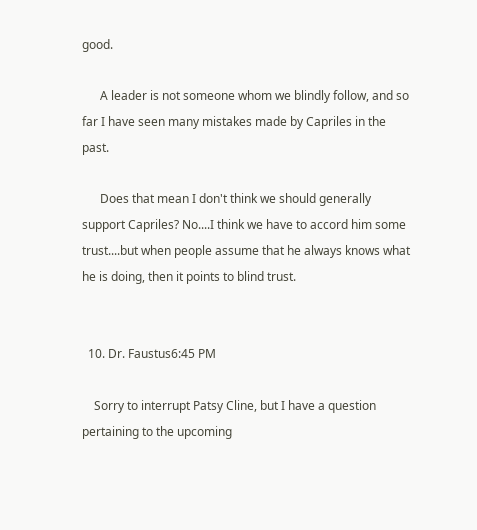good.

      A leader is not someone whom we blindly follow, and so far I have seen many mistakes made by Capriles in the past.

      Does that mean I don't think we should generally support Capriles? No....I think we have to accord him some trust....but when people assume that he always knows what he is doing, then it points to blind trust.


  10. Dr. Faustus6:45 PM

    Sorry to interrupt Patsy Cline, but I have a question pertaining to the upcoming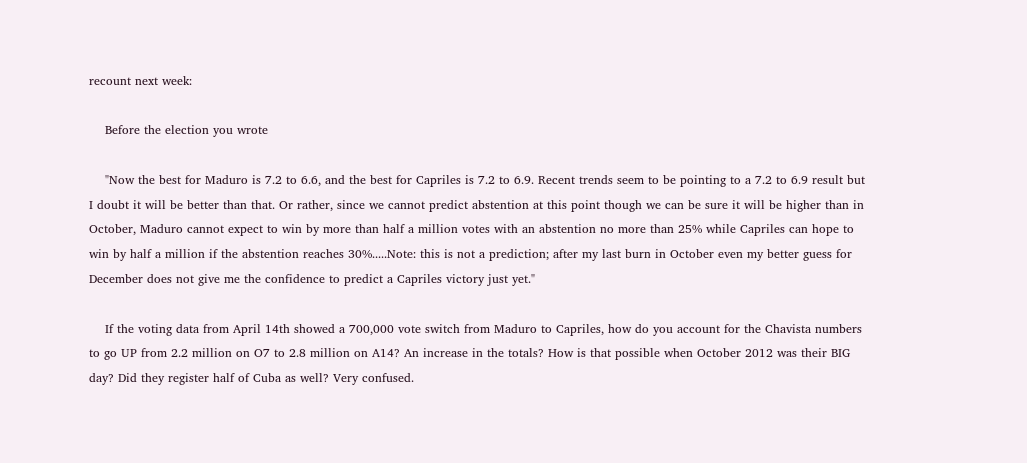recount next week:

    Before the election you wrote

    "Now the best for Maduro is 7.2 to 6.6, and the best for Capriles is 7.2 to 6.9. Recent trends seem to be pointing to a 7.2 to 6.9 result but I doubt it will be better than that. Or rather, since we cannot predict abstention at this point though we can be sure it will be higher than in October, Maduro cannot expect to win by more than half a million votes with an abstention no more than 25% while Capriles can hope to win by half a million if the abstention reaches 30%.....Note: this is not a prediction; after my last burn in October even my better guess for December does not give me the confidence to predict a Capriles victory just yet."

    If the voting data from April 14th showed a 700,000 vote switch from Maduro to Capriles, how do you account for the Chavista numbers to go UP from 2.2 million on O7 to 2.8 million on A14? An increase in the totals? How is that possible when October 2012 was their BIG day? Did they register half of Cuba as well? Very confused.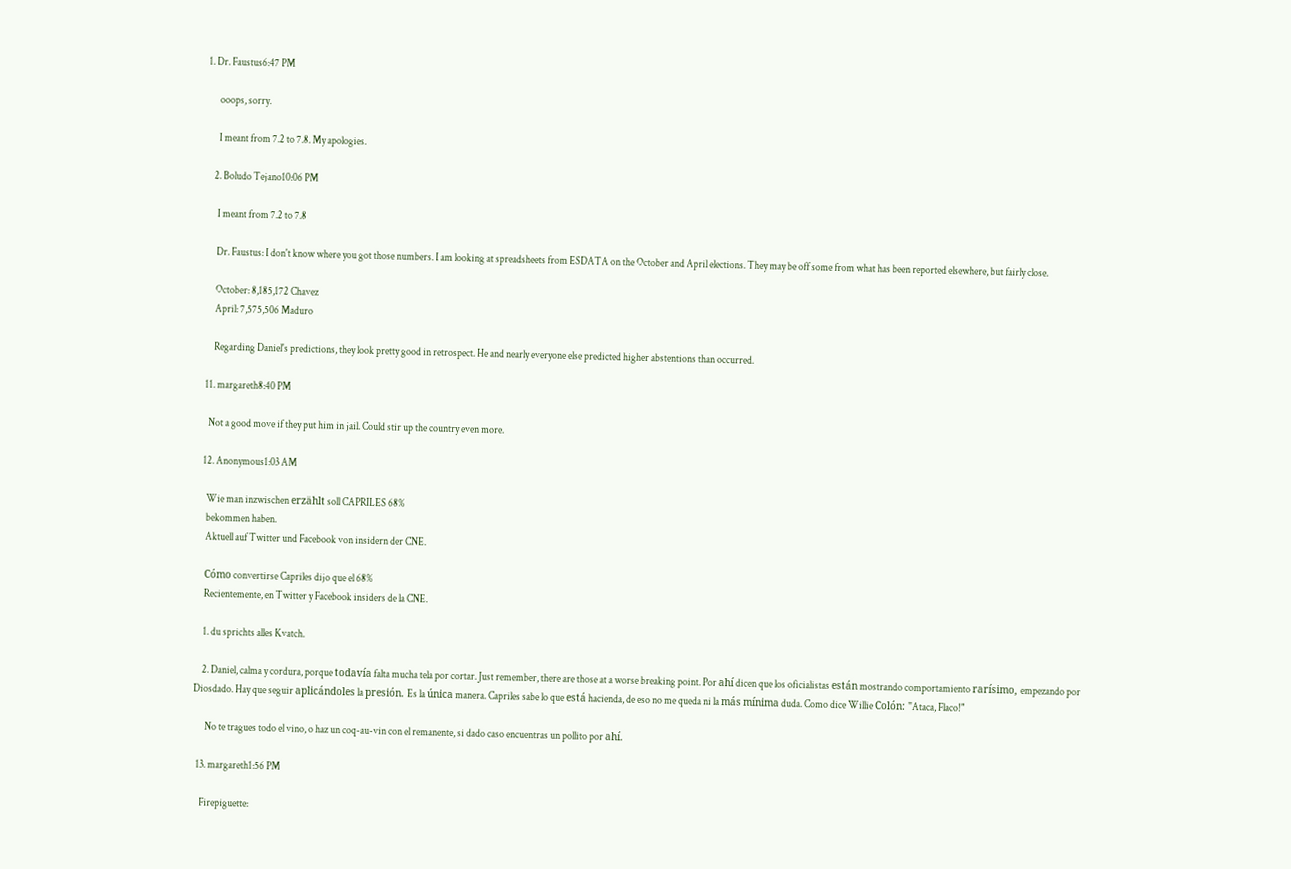1. Dr. Faustus6:47 PM

      ooops, sorry.

      I meant from 7.2 to 7.8. My apologies.

    2. Boludo Tejano10:06 PM

      I meant from 7.2 to 7.8

      Dr. Faustus: I don't know where you got those numbers. I am looking at spreadsheets from ESDATA on the October and April elections. They may be off some from what has been reported elsewhere, but fairly close.

      October: 8,185,172 Chavez
      April: 7,575,506 Maduro

      Regarding Daniel's predictions, they look pretty good in retrospect. He and nearly everyone else predicted higher abstentions than occurred.

  11. margareth8:40 PM

    Not a good move if they put him in jail. Could stir up the country even more.

  12. Anonymous1:03 AM

    Wie man inzwischen erzählt soll CAPRILES 68%
    bekommen haben.
    Aktuell auf Twitter und Facebook von insidern der CNE.

    Cómo convertirse Capriles dijo que el 68%
    Recientemente, en Twitter y Facebook insiders de la CNE.

    1. du sprichts alles Kvatch.

    2. Daniel, calma y cordura, porque todavía falta mucha tela por cortar. Just remember, there are those at a worse breaking point. Por ahí dicen que los oficialistas están mostrando comportamiento rarísimo, empezando por Diosdado. Hay que seguir aplicándoles la presión. Es la única manera. Capriles sabe lo que está hacienda, de eso no me queda ni la más mínima duda. Como dice Willie Colón: "Ataca, Flaco!"

      No te tragues todo el vino, o haz un coq-au-vin con el remanente, si dado caso encuentras un pollito por ahí.

  13. margareth1:56 PM

    Firepiguette: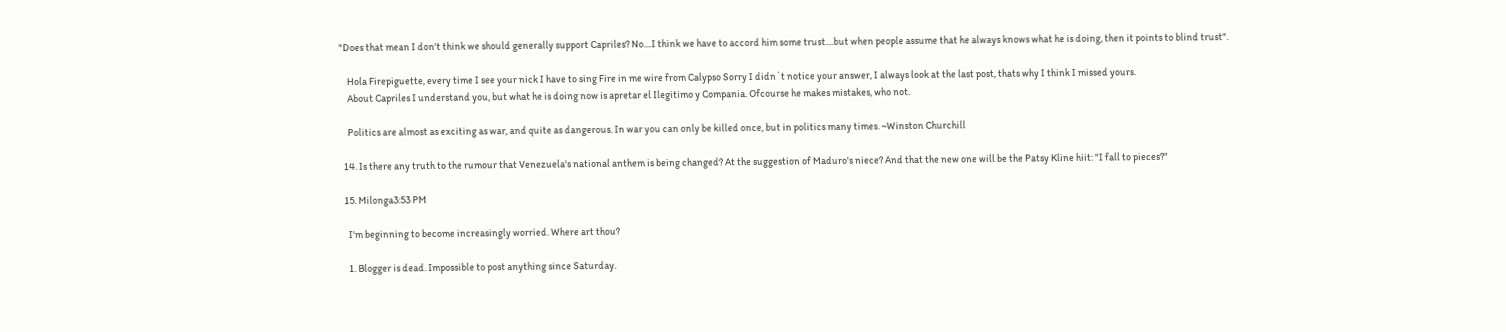"Does that mean I don't think we should generally support Capriles? No....I think we have to accord him some trust....but when people assume that he always knows what he is doing, then it points to blind trust".

    Hola Firepiguette, every time I see your nick I have to sing Fire in me wire from Calypso Sorry I didn´t notice your answer, I always look at the last post, thats why I think I missed yours.
    About Capriles I understand you, but what he is doing now is apretar el Ilegitimo y Compania. Ofcourse he makes mistakes, who not.

    Politics are almost as exciting as war, and quite as dangerous. In war you can only be killed once, but in politics many times. ~Winston Churchill

  14. Is there any truth to the rumour that Venezuela's national anthem is being changed? At the suggestion of Maduro's niece? And that the new one will be the Patsy Kline hiit: "I fall to pieces?"

  15. Milonga3:53 PM

    I'm beginning to become increasingly worried. Where art thou?

    1. Blogger is dead. Impossible to post anything since Saturday.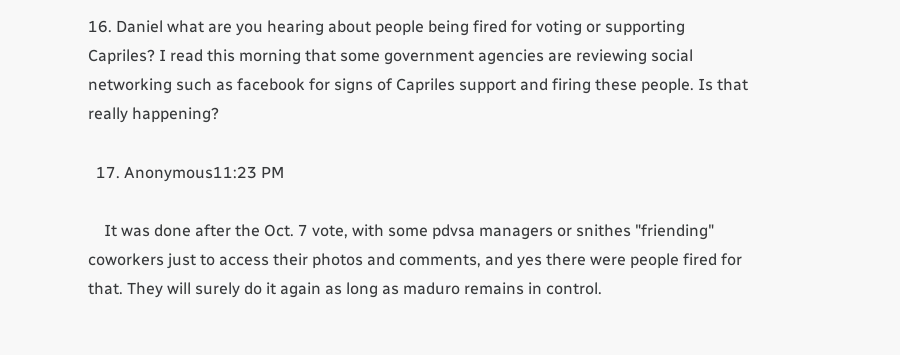16. Daniel what are you hearing about people being fired for voting or supporting Capriles? I read this morning that some government agencies are reviewing social networking such as facebook for signs of Capriles support and firing these people. Is that really happening?

  17. Anonymous11:23 PM

    It was done after the Oct. 7 vote, with some pdvsa managers or snithes "friending" coworkers just to access their photos and comments, and yes there were people fired for that. They will surely do it again as long as maduro remains in control.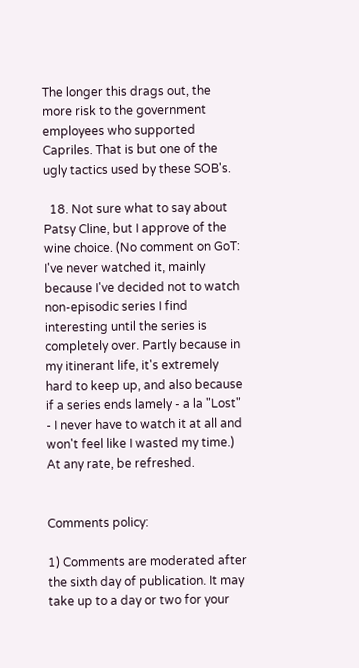The longer this drags out, the more risk to the government employees who supported Capriles. That is but one of the ugly tactics used by these SOB's.

  18. Not sure what to say about Patsy Cline, but I approve of the wine choice. (No comment on GoT: I've never watched it, mainly because I've decided not to watch non-episodic series I find interesting until the series is completely over. Partly because in my itinerant life, it's extremely hard to keep up, and also because if a series ends lamely - a la "Lost" - I never have to watch it at all and won't feel like I wasted my time.) At any rate, be refreshed.


Comments policy:

1) Comments are moderated after the sixth day of publication. It may take up to a day or two for your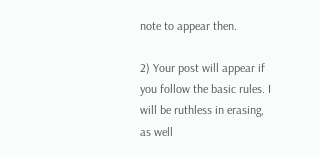note to appear then.

2) Your post will appear if you follow the basic rules. I will be ruthless in erasing, as well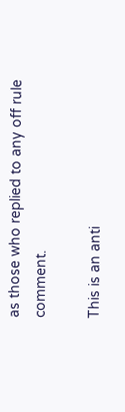as those who replied to any off rule comment.

This is an anti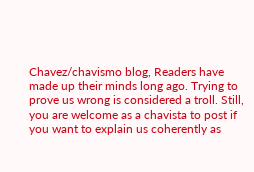Chavez/chavismo blog, Readers have made up their minds long ago. Trying to prove us wrong is considered a troll. Still, you are welcome as a chavista to post if you want to explain us coherently as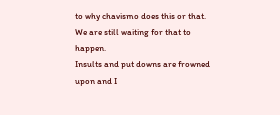to why chavismo does this or that. We are still waiting for that to happen.
Insults and put downs are frowned upon and I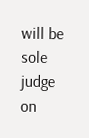will be sole judge on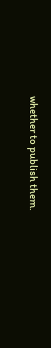whether to publish them.